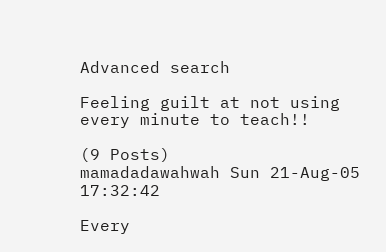Advanced search

Feeling guilt at not using every minute to teach!!

(9 Posts)
mamadadawahwah Sun 21-Aug-05 17:32:42

Every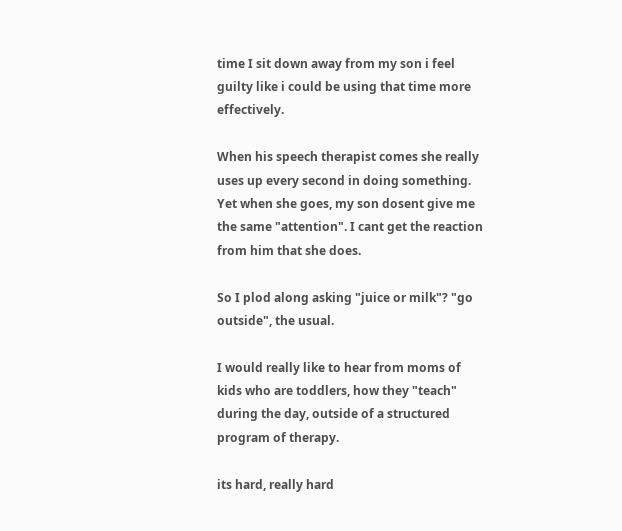time I sit down away from my son i feel guilty like i could be using that time more effectively.

When his speech therapist comes she really uses up every second in doing something. Yet when she goes, my son dosent give me the same "attention". I cant get the reaction from him that she does.

So I plod along asking "juice or milk"? "go outside", the usual.

I would really like to hear from moms of kids who are toddlers, how they "teach" during the day, outside of a structured program of therapy.

its hard, really hard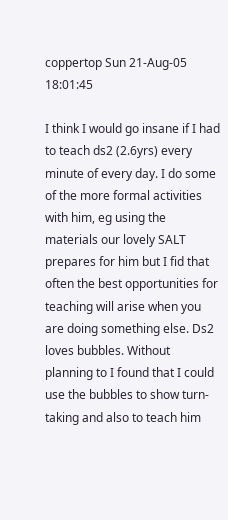coppertop Sun 21-Aug-05 18:01:45

I think I would go insane if I had to teach ds2 (2.6yrs) every minute of every day. I do some of the more formal activities with him, eg using the materials our lovely SALT prepares for him but I fid that often the best opportunities for teaching will arise when you are doing something else. Ds2 loves bubbles. Without planning to I found that I could use the bubbles to show turn-taking and also to teach him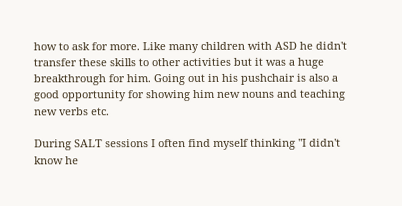how to ask for more. Like many children with ASD he didn't transfer these skills to other activities but it was a huge breakthrough for him. Going out in his pushchair is also a good opportunity for showing him new nouns and teaching new verbs etc.

During SALT sessions I often find myself thinking "I didn't know he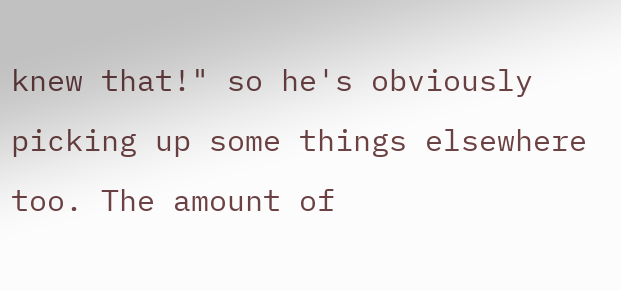knew that!" so he's obviously picking up some things elsewhere too. The amount of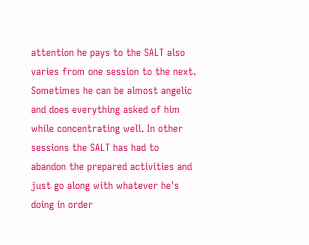attention he pays to the SALT also varies from one session to the next. Sometimes he can be almost angelic and does everything asked of him while concentrating well. In other sessions the SALT has had to abandon the prepared activities and just go along with whatever he's doing in order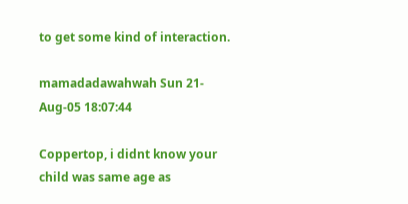to get some kind of interaction.

mamadadawahwah Sun 21-Aug-05 18:07:44

Coppertop, i didnt know your child was same age as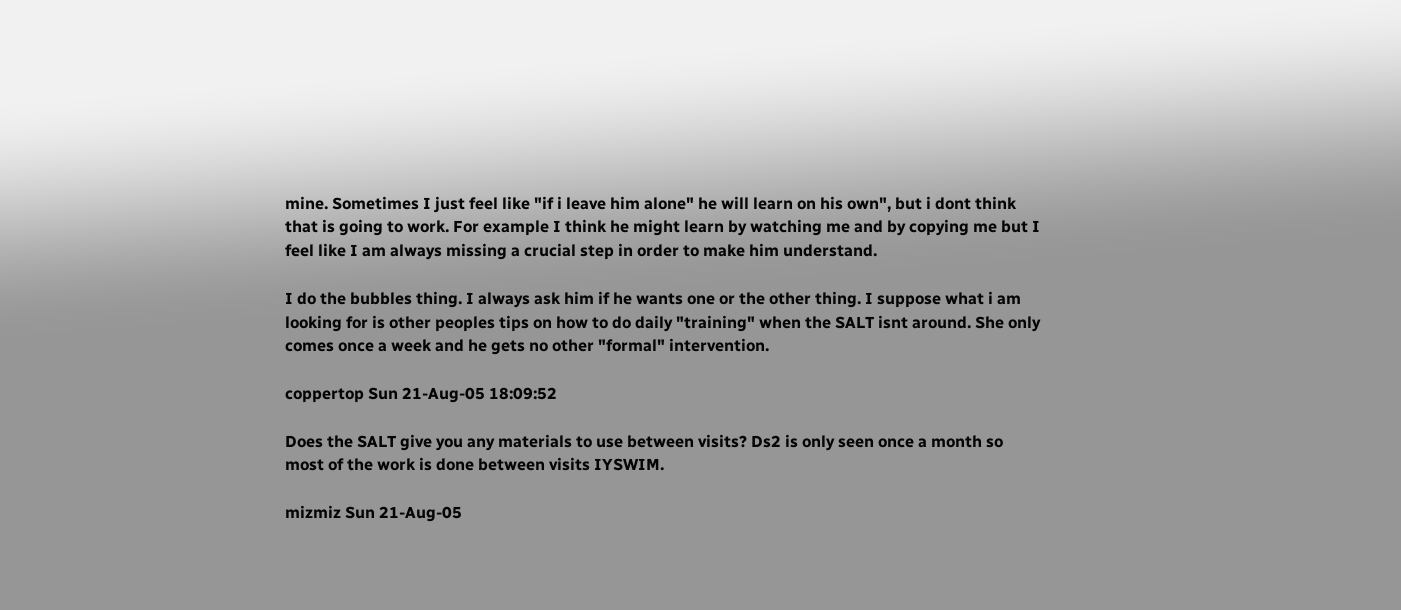mine. Sometimes I just feel like "if i leave him alone" he will learn on his own", but i dont think that is going to work. For example I think he might learn by watching me and by copying me but I feel like I am always missing a crucial step in order to make him understand.

I do the bubbles thing. I always ask him if he wants one or the other thing. I suppose what i am looking for is other peoples tips on how to do daily "training" when the SALT isnt around. She only comes once a week and he gets no other "formal" intervention.

coppertop Sun 21-Aug-05 18:09:52

Does the SALT give you any materials to use between visits? Ds2 is only seen once a month so most of the work is done between visits IYSWIM.

mizmiz Sun 21-Aug-05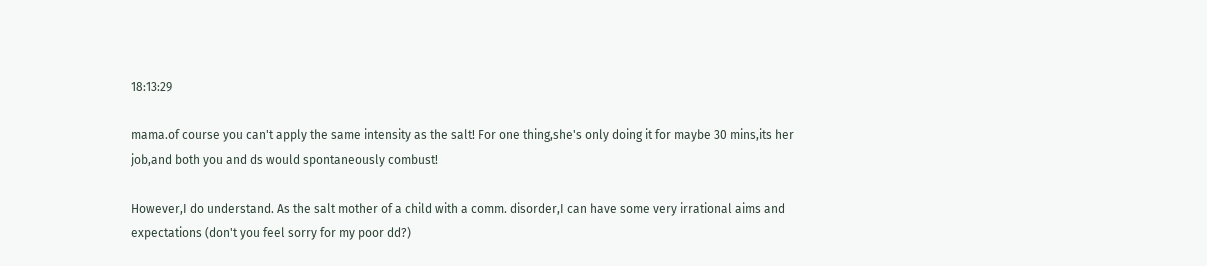18:13:29

mama.of course you can't apply the same intensity as the salt! For one thing,she's only doing it for maybe 30 mins,its her job,and both you and ds would spontaneously combust!

However,I do understand. As the salt mother of a child with a comm. disorder,I can have some very irrational aims and expectations (don't you feel sorry for my poor dd?)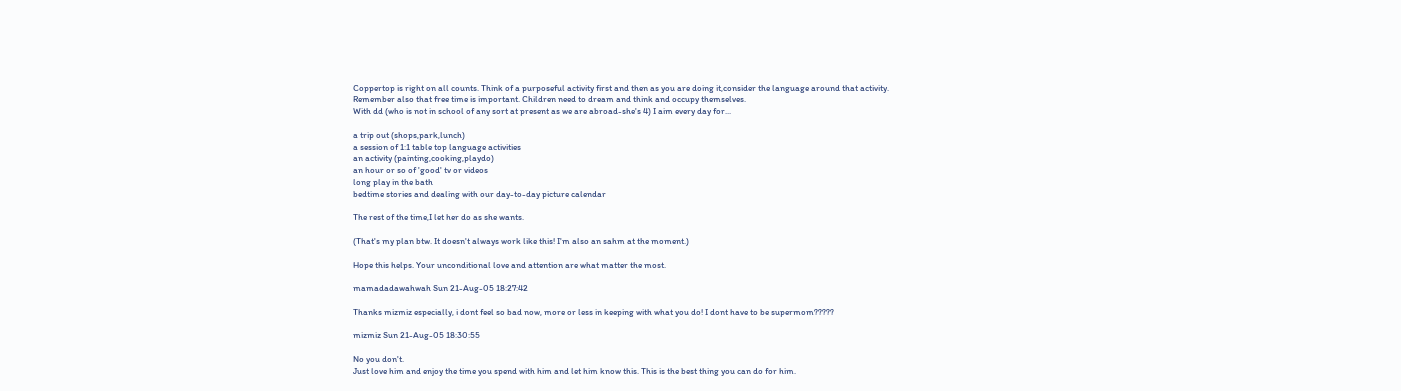Coppertop is right on all counts. Think of a purposeful activity first and then as you are doing it,consider the language around that activity.
Remember also that free time is important. Children need to dream and think and occupy themselves.
With dd (who is not in school of any sort at present as we are abroad-she's 4) I aim every day for...

a trip out (shops,park,lunch)
a session of 1:1 table top language activities
an activity (painting,cooking,playdo)
an hour or so of 'good' tv or videos
long play in the bath
bedtime stories and dealing with our day-to-day picture calendar

The rest of the time,I let her do as she wants.

(That's my plan btw. It doesn't always work like this! I'm also an sahm at the moment.)

Hope this helps. Your unconditional love and attention are what matter the most.

mamadadawahwah Sun 21-Aug-05 18:27:42

Thanks mizmiz especially, i dont feel so bad now, more or less in keeping with what you do! I dont have to be supermom?????

mizmiz Sun 21-Aug-05 18:30:55

No you don't.
Just love him and enjoy the time you spend with him and let him know this. This is the best thing you can do for him.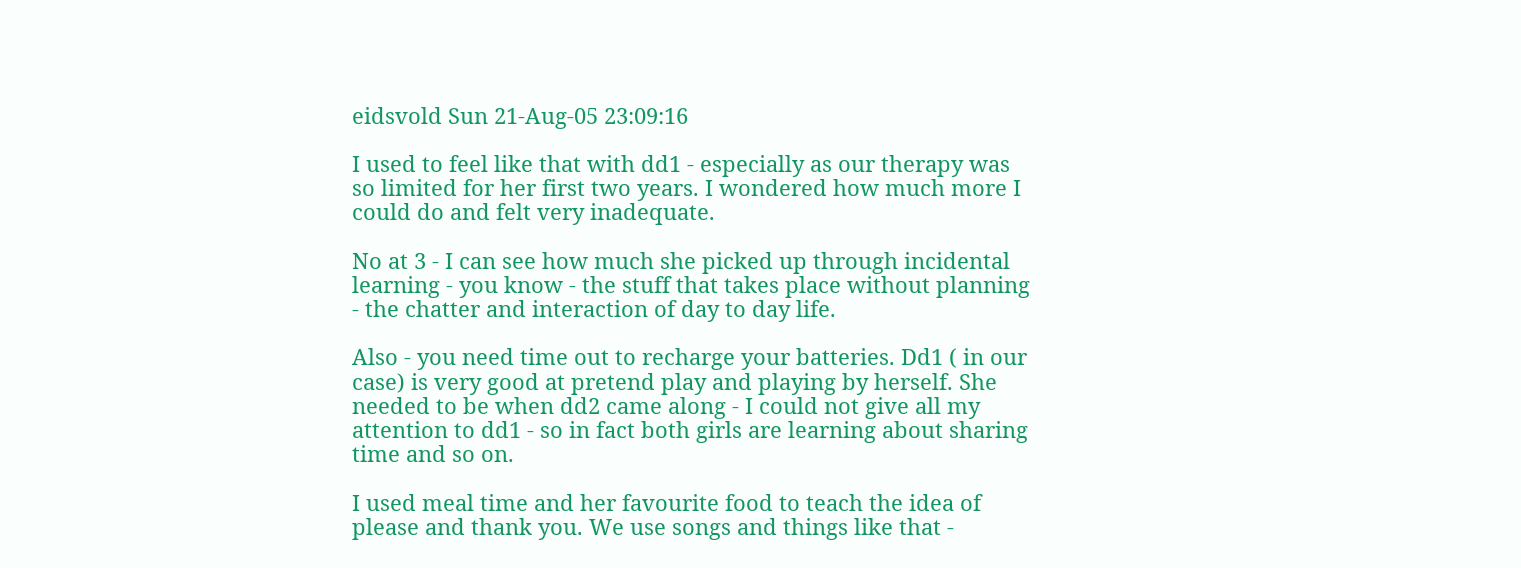eidsvold Sun 21-Aug-05 23:09:16

I used to feel like that with dd1 - especially as our therapy was so limited for her first two years. I wondered how much more I could do and felt very inadequate.

No at 3 - I can see how much she picked up through incidental learning - you know - the stuff that takes place without planning - the chatter and interaction of day to day life.

Also - you need time out to recharge your batteries. Dd1 ( in our case) is very good at pretend play and playing by herself. She needed to be when dd2 came along - I could not give all my attention to dd1 - so in fact both girls are learning about sharing time and so on.

I used meal time and her favourite food to teach the idea of please and thank you. We use songs and things like that -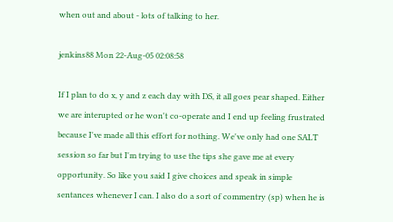when out and about - lots of talking to her.

jenkins88 Mon 22-Aug-05 02:08:58

If I plan to do x, y and z each day with DS, it all goes pear shaped. Either we are interupted or he won't co-operate and I end up feeling frustrated because I've made all this effort for nothing. We've only had one SALT session so far but I'm trying to use the tips she gave me at every opportunity. So like you said I give choices and speak in simple sentances whenever I can. I also do a sort of commentry (sp) when he is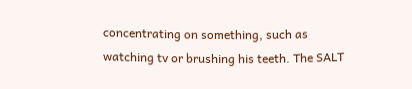concentrating on something, such as watching tv or brushing his teeth. The SALT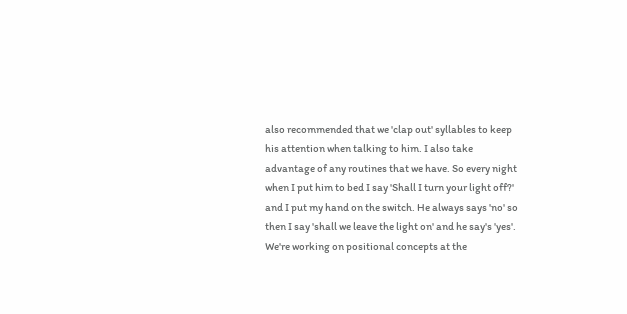also recommended that we 'clap out' syllables to keep his attention when talking to him. I also take advantage of any routines that we have. So every night when I put him to bed I say 'Shall I turn your light off?' and I put my hand on the switch. He always says 'no' so then I say 'shall we leave the light on' and he say's 'yes'. We're working on positional concepts at the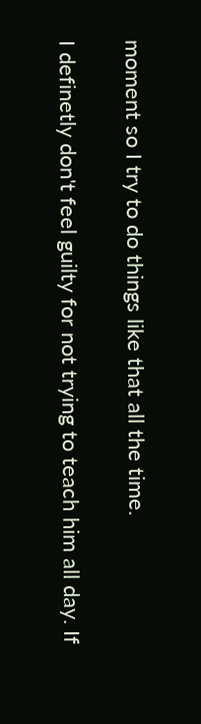moment so I try to do things like that all the time.

I definetly don't feel guilty for not trying to teach him all day. If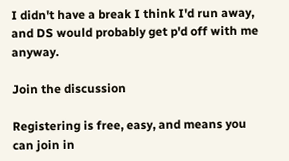I didn't have a break I think I'd run away, and DS would probably get p'd off with me anyway.

Join the discussion

Registering is free, easy, and means you can join in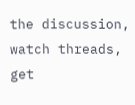the discussion, watch threads, get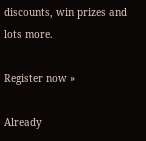discounts, win prizes and lots more.

Register now »

Already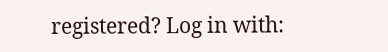registered? Log in with: